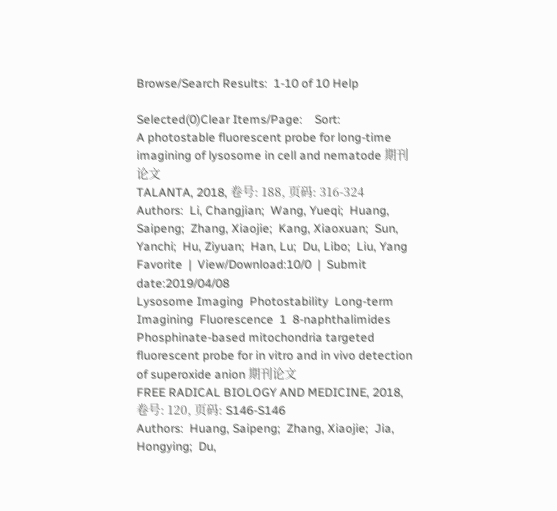Browse/Search Results:  1-10 of 10 Help

Selected(0)Clear Items/Page:    Sort:
A photostable fluorescent probe for long-time imagining of lysosome in cell and nematode 期刊论文
TALANTA, 2018, 卷号: 188, 页码: 316-324
Authors:  Li, Changjian;  Wang, Yueqi;  Huang, Saipeng;  Zhang, Xiaojie;  Kang, Xiaoxuan;  Sun, Yanchi;  Hu, Ziyuan;  Han, Lu;  Du, Libo;  Liu, Yang
Favorite  |  View/Download:10/0  |  Submit date:2019/04/08
Lysosome Imaging  Photostability  Long-term Imagining  Fluorescence  1  8-naphthalimides
Phosphinate-based mitochondria targeted fluorescent probe for in vitro and in vivo detection of superoxide anion 期刊论文
FREE RADICAL BIOLOGY AND MEDICINE, 2018, 卷号: 120, 页码: S146-S146
Authors:  Huang, Saipeng;  Zhang, Xiaojie;  Jia, Hongying;  Du,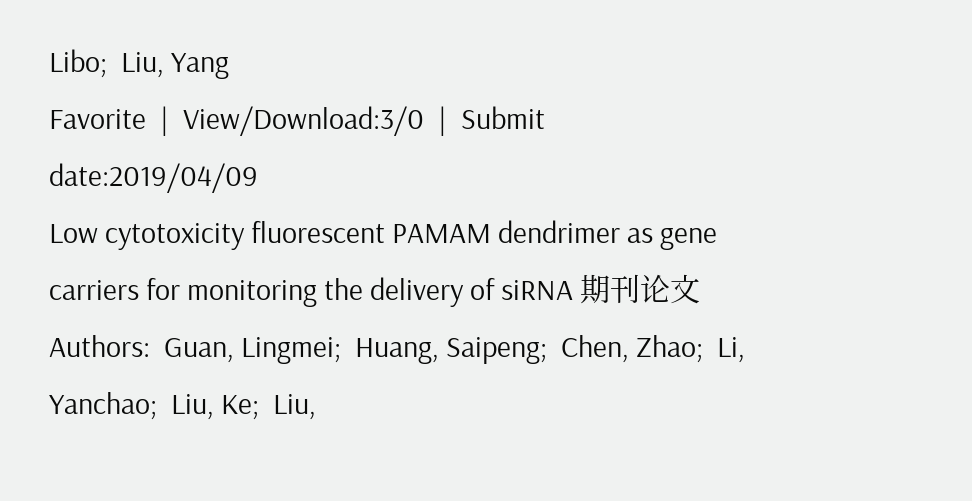Libo;  Liu, Yang
Favorite  |  View/Download:3/0  |  Submit date:2019/04/09
Low cytotoxicity fluorescent PAMAM dendrimer as gene carriers for monitoring the delivery of siRNA 期刊论文
Authors:  Guan, Lingmei;  Huang, Saipeng;  Chen, Zhao;  Li, Yanchao;  Liu, Ke;  Liu,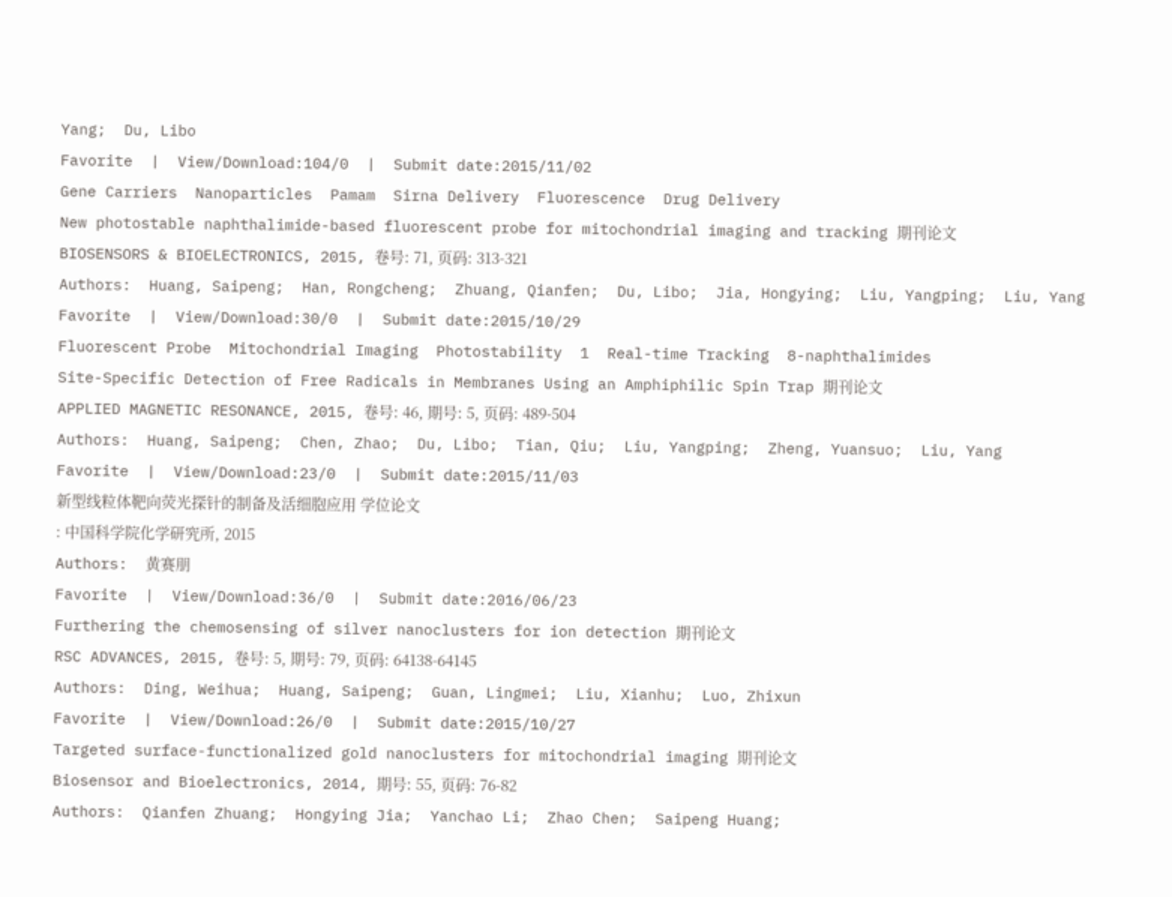Yang;  Du, Libo
Favorite  |  View/Download:104/0  |  Submit date:2015/11/02
Gene Carriers  Nanoparticles  Pamam  Sirna Delivery  Fluorescence  Drug Delivery
New photostable naphthalimide-based fluorescent probe for mitochondrial imaging and tracking 期刊论文
BIOSENSORS & BIOELECTRONICS, 2015, 卷号: 71, 页码: 313-321
Authors:  Huang, Saipeng;  Han, Rongcheng;  Zhuang, Qianfen;  Du, Libo;  Jia, Hongying;  Liu, Yangping;  Liu, Yang
Favorite  |  View/Download:30/0  |  Submit date:2015/10/29
Fluorescent Probe  Mitochondrial Imaging  Photostability  1  Real-time Tracking  8-naphthalimides
Site-Specific Detection of Free Radicals in Membranes Using an Amphiphilic Spin Trap 期刊论文
APPLIED MAGNETIC RESONANCE, 2015, 卷号: 46, 期号: 5, 页码: 489-504
Authors:  Huang, Saipeng;  Chen, Zhao;  Du, Libo;  Tian, Qiu;  Liu, Yangping;  Zheng, Yuansuo;  Liu, Yang
Favorite  |  View/Download:23/0  |  Submit date:2015/11/03
新型线粒体靶向荧光探针的制备及活细胞应用 学位论文
: 中国科学院化学研究所, 2015
Authors:  黄赛朋
Favorite  |  View/Download:36/0  |  Submit date:2016/06/23
Furthering the chemosensing of silver nanoclusters for ion detection 期刊论文
RSC ADVANCES, 2015, 卷号: 5, 期号: 79, 页码: 64138-64145
Authors:  Ding, Weihua;  Huang, Saipeng;  Guan, Lingmei;  Liu, Xianhu;  Luo, Zhixun
Favorite  |  View/Download:26/0  |  Submit date:2015/10/27
Targeted surface-functionalized gold nanoclusters for mitochondrial imaging 期刊论文
Biosensor and Bioelectronics, 2014, 期号: 55, 页码: 76-82
Authors:  Qianfen Zhuang;  Hongying Jia;  Yanchao Li;  Zhao Chen;  Saipeng Huang;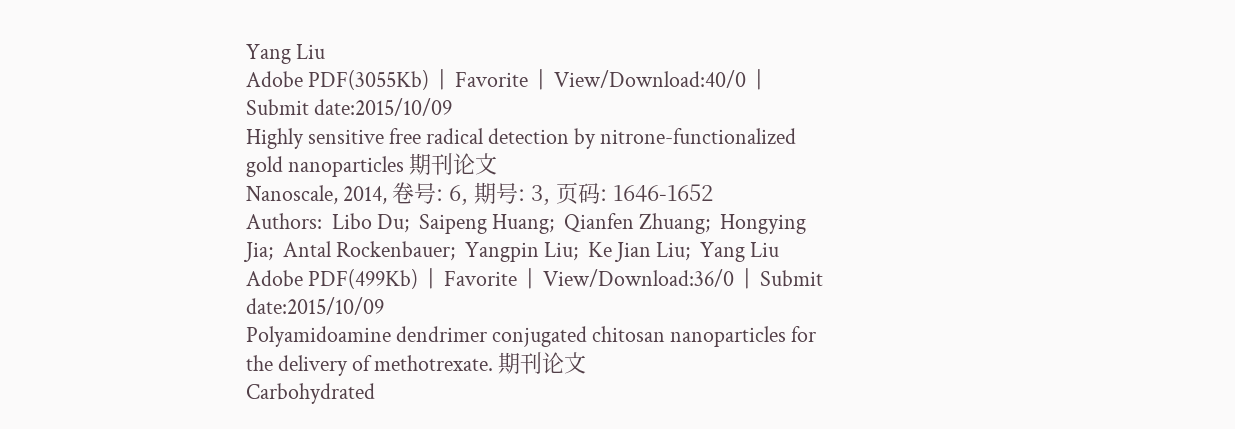Yang Liu
Adobe PDF(3055Kb)  |  Favorite  |  View/Download:40/0  |  Submit date:2015/10/09
Highly sensitive free radical detection by nitrone-functionalized gold nanoparticles 期刊论文
Nanoscale, 2014, 卷号: 6, 期号: 3, 页码: 1646-1652
Authors:  Libo Du;  Saipeng Huang;  Qianfen Zhuang;  Hongying Jia;  Antal Rockenbauer;  Yangpin Liu;  Ke Jian Liu;  Yang Liu
Adobe PDF(499Kb)  |  Favorite  |  View/Download:36/0  |  Submit date:2015/10/09
Polyamidoamine dendrimer conjugated chitosan nanoparticles for the delivery of methotrexate. 期刊论文
Carbohydrated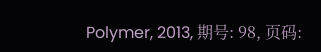Polymer, 2013, 期号: 98, 页码: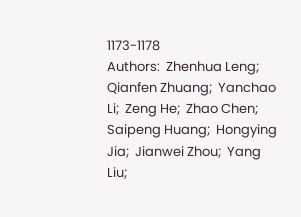1173-1178
Authors:  Zhenhua Leng;  Qianfen Zhuang;  Yanchao Li;  Zeng He;  Zhao Chen;  Saipeng Huang;  Hongying Jia;  Jianwei Zhou;  Yang Liu;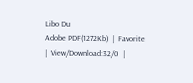Libo Du
Adobe PDF(1272Kb)  |  Favorite  |  View/Download:32/0  |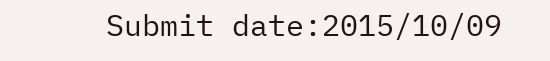Submit date:2015/10/09